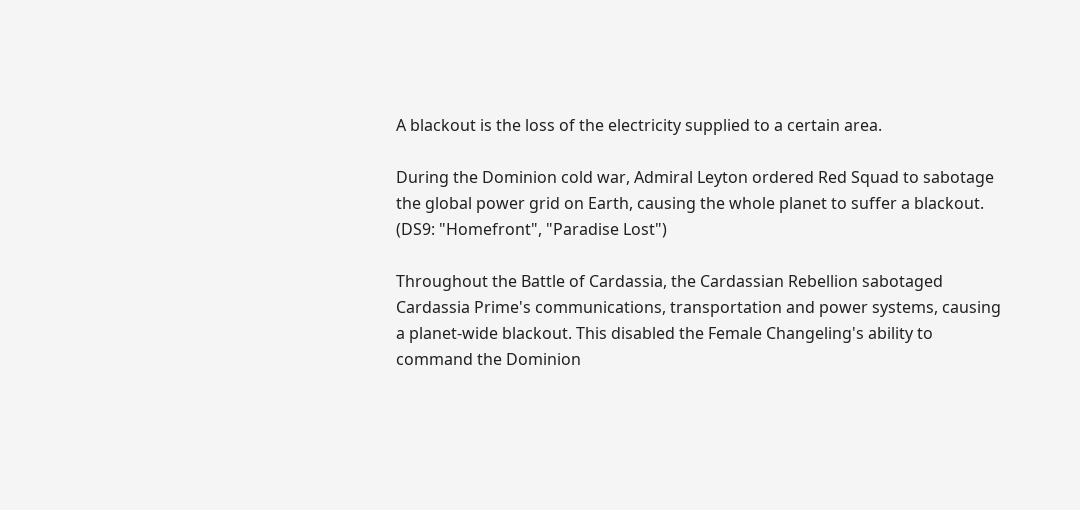A blackout is the loss of the electricity supplied to a certain area.

During the Dominion cold war, Admiral Leyton ordered Red Squad to sabotage the global power grid on Earth, causing the whole planet to suffer a blackout. (DS9: "Homefront", "Paradise Lost")

Throughout the Battle of Cardassia, the Cardassian Rebellion sabotaged Cardassia Prime's communications, transportation and power systems, causing a planet-wide blackout. This disabled the Female Changeling's ability to command the Dominion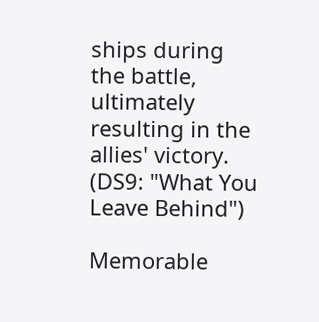ships during the battle, ultimately resulting in the allies' victory. (DS9: "What You Leave Behind")

Memorable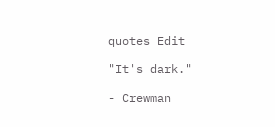quotes Edit

"It's dark."

- Crewman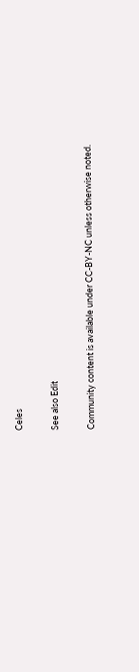Celes

See also Edit

Community content is available under CC-BY-NC unless otherwise noted.